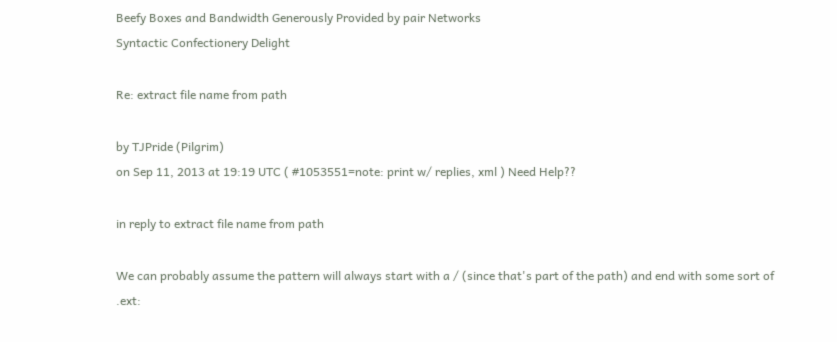Beefy Boxes and Bandwidth Generously Provided by pair Networks
Syntactic Confectionery Delight

Re: extract file name from path

by TJPride (Pilgrim)
on Sep 11, 2013 at 19:19 UTC ( #1053551=note: print w/ replies, xml ) Need Help??

in reply to extract file name from path

We can probably assume the pattern will always start with a / (since that's part of the path) and end with some sort of .ext: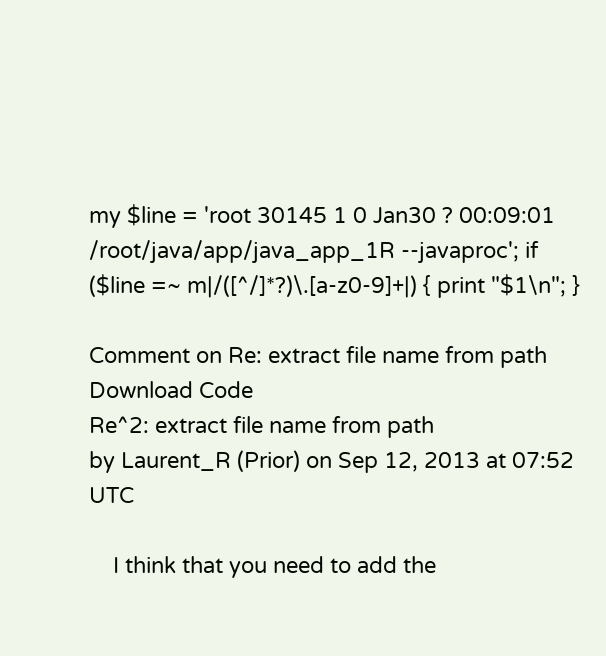my $line = 'root 30145 1 0 Jan30 ? 00:09:01 /root/java/app/java_app_1R --javaproc'; if ($line =~ m|/([^/]*?)\.[a-z0-9]+|) { print "$1\n"; }

Comment on Re: extract file name from path
Download Code
Re^2: extract file name from path
by Laurent_R (Prior) on Sep 12, 2013 at 07:52 UTC

    I think that you need to add the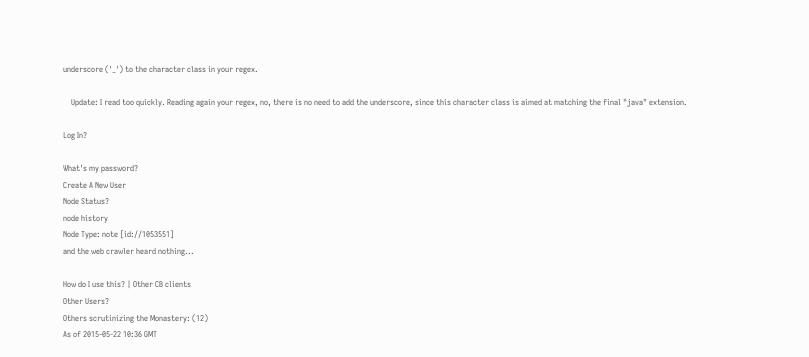underscore ('_') to the character class in your regex.

    Update: I read too quickly. Reading again your regex, no, there is no need to add the underscore, since this character class is aimed at matching the final "java" extension.

Log In?

What's my password?
Create A New User
Node Status?
node history
Node Type: note [id://1053551]
and the web crawler heard nothing...

How do I use this? | Other CB clients
Other Users?
Others scrutinizing the Monastery: (12)
As of 2015-05-22 10:36 GMT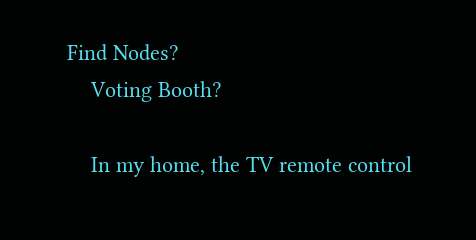Find Nodes?
    Voting Booth?

    In my home, the TV remote control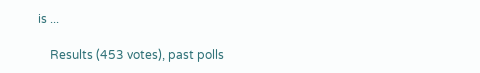is ...

    Results (453 votes), past polls